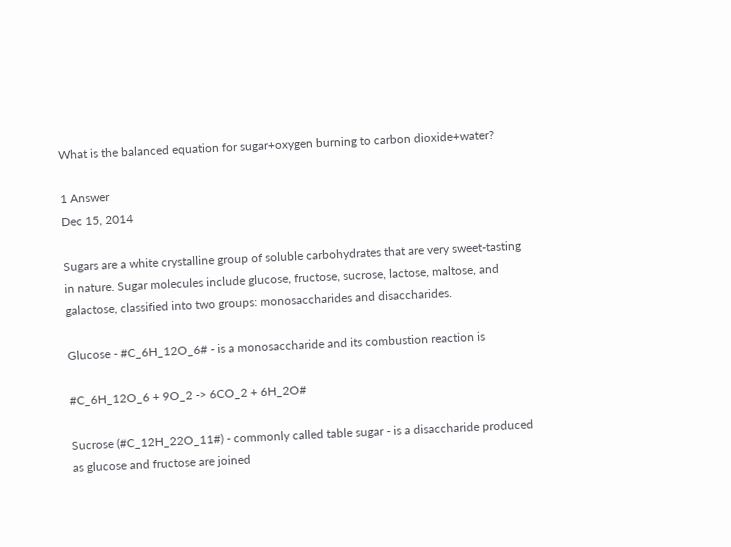What is the balanced equation for sugar+oxygen burning to carbon dioxide+water?

1 Answer
Dec 15, 2014

Sugars are a white crystalline group of soluble carbohydrates that are very sweet-tasting in nature. Sugar molecules include glucose, fructose, sucrose, lactose, maltose, and galactose, classified into two groups: monosaccharides and disaccharides.

Glucose - #C_6H_12O_6# - is a monosaccharide and its combustion reaction is

#C_6H_12O_6 + 9O_2 -> 6CO_2 + 6H_2O#

Sucrose (#C_12H_22O_11#) - commonly called table sugar - is a disaccharide produced as glucose and fructose are joined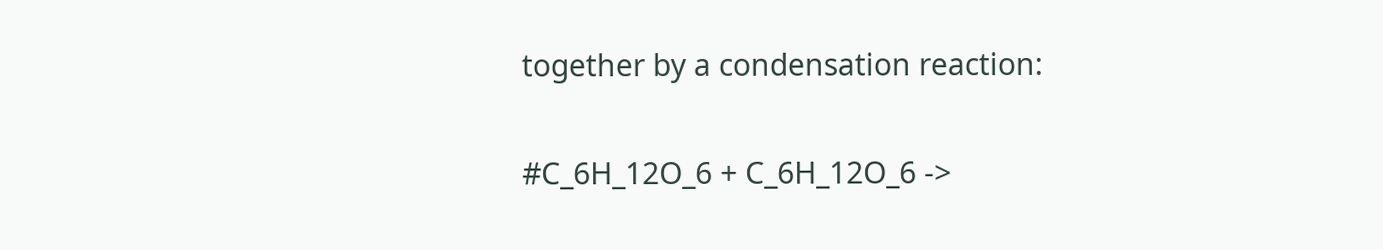together by a condensation reaction:

#C_6H_12O_6 + C_6H_12O_6 ->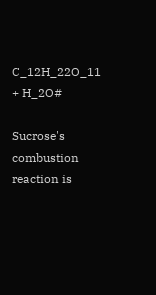C_12H_22O_11 + H_2O#

Sucrose's combustion reaction is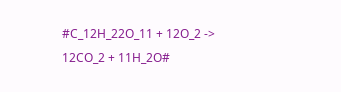#C_12H_22O_11 + 12O_2 -> 12CO_2 + 11H_2O#